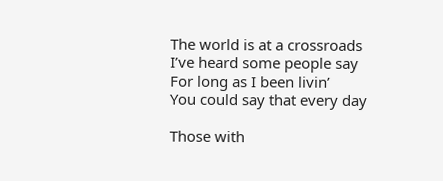The world is at a crossroads
I’ve heard some people say
For long as I been livin’
You could say that every day

Those with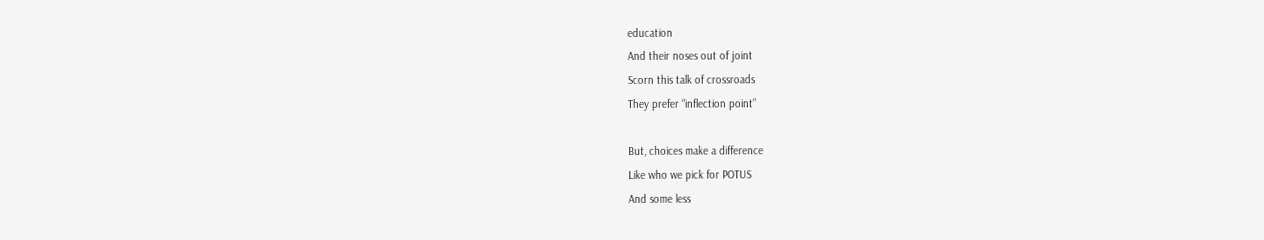education
And their noses out of joint
Scorn this talk of crossroads
They prefer “inflection point”

But, choices make a difference
Like who we pick for POTUS
And some less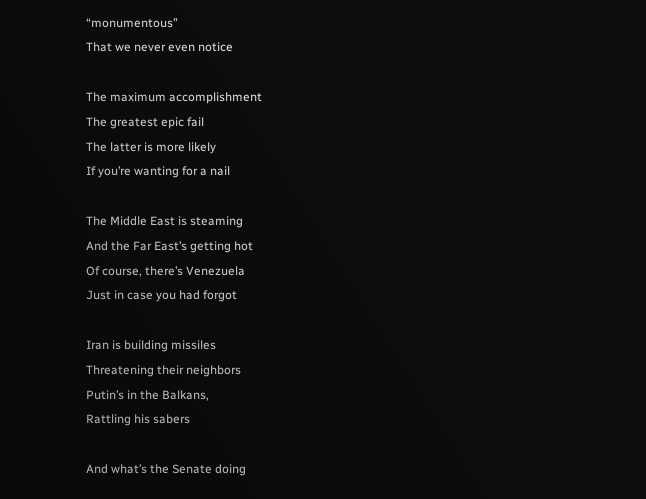“monumentous”
That we never even notice

The maximum accomplishment
The greatest epic fail
The latter is more likely
If you’re wanting for a nail

The Middle East is steaming
And the Far East’s getting hot
Of course, there’s Venezuela
Just in case you had forgot

Iran is building missiles
Threatening their neighbors
Putin’s in the Balkans,
Rattling his sabers

And what’s the Senate doing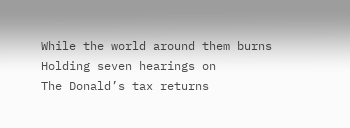While the world around them burns
Holding seven hearings on
The Donald’s tax returns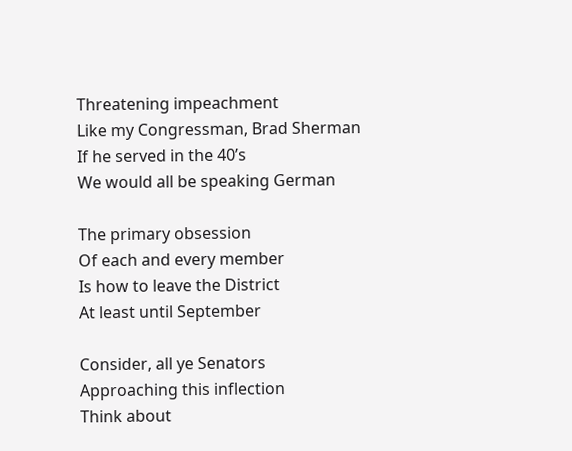Threatening impeachment
Like my Congressman, Brad Sherman
If he served in the 40’s
We would all be speaking German

The primary obsession
Of each and every member
Is how to leave the District
At least until September

Consider, all ye Senators
Approaching this inflection
Think about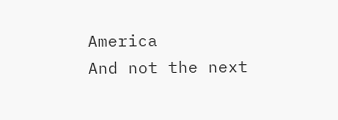America
And not the next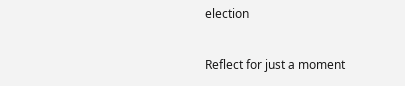election

Reflect for just a moment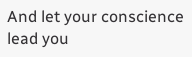And let your conscience lead you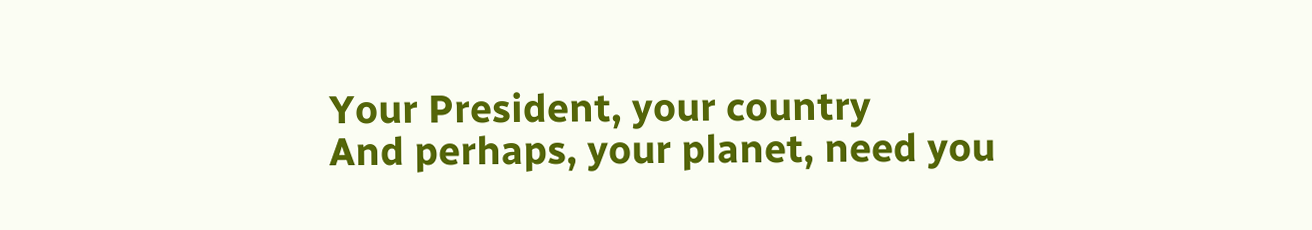Your President, your country
And perhaps, your planet, need you